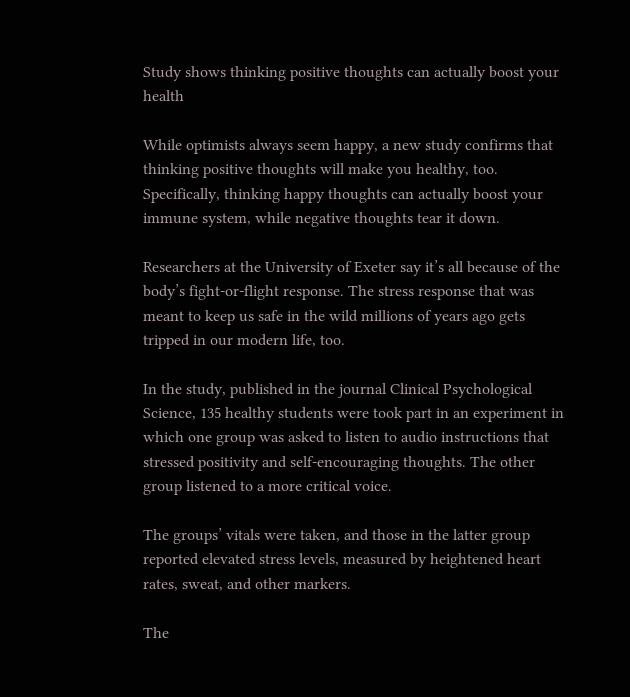Study shows thinking positive thoughts can actually boost your health

While optimists always seem happy, a new study confirms that thinking positive thoughts will make you healthy, too.  Specifically, thinking happy thoughts can actually boost your immune system, while negative thoughts tear it down.

Researchers at the University of Exeter say it’s all because of the body’s fight-or-flight response. The stress response that was meant to keep us safe in the wild millions of years ago gets tripped in our modern life, too.

In the study, published in the journal Clinical Psychological Science, 135 healthy students were took part in an experiment in which one group was asked to listen to audio instructions that stressed positivity and self-encouraging thoughts. The other group listened to a more critical voice.

The groups’ vitals were taken, and those in the latter group reported elevated stress levels, measured by heightened heart rates, sweat, and other markers.

The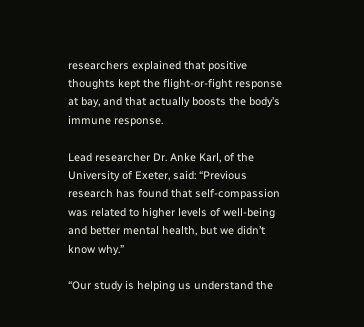researchers explained that positive thoughts kept the flight-or-fight response at bay, and that actually boosts the body’s immune response.

Lead researcher Dr. Anke Karl, of the University of Exeter, said: “Previous research has found that self-compassion was related to higher levels of well-being and better mental health, but we didn’t know why.”

“Our study is helping us understand the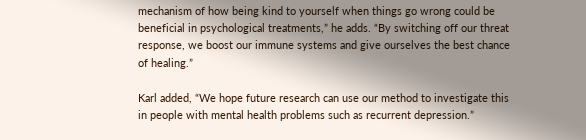mechanism of how being kind to yourself when things go wrong could be beneficial in psychological treatments,” he adds. “By switching off our threat response, we boost our immune systems and give ourselves the best chance of healing.”

Karl added, “We hope future research can use our method to investigate this in people with mental health problems such as recurrent depression.”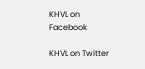KHVL on Facebook

KHVL on Twitter